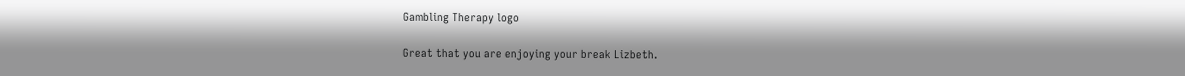Gambling Therapy logo

Great that you are enjoying your break Lizbeth.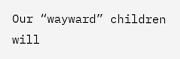Our “wayward” children will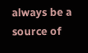always be a source of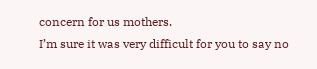concern for us mothers.
I’m sure it was very difficult for you to say no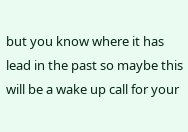but you know where it has lead in the past so maybe this will be a wake up call for your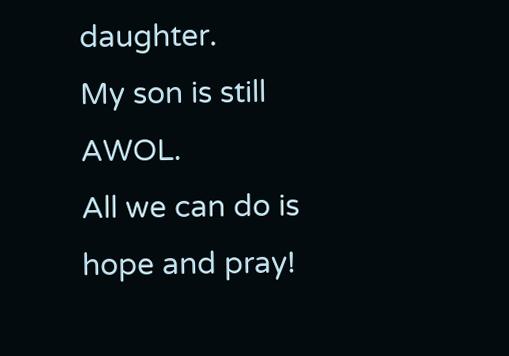daughter.
My son is still AWOL.
All we can do is hope and pray!